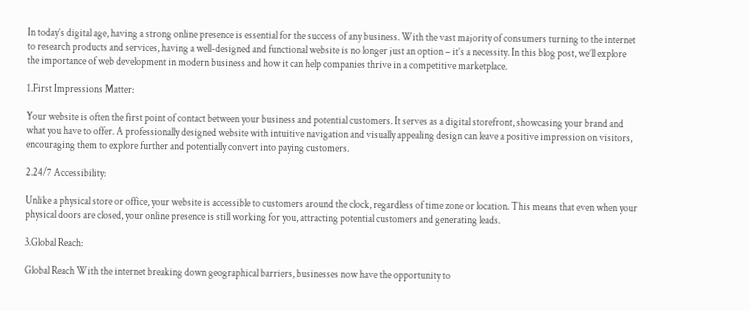In today’s digital age, having a strong online presence is essential for the success of any business. With the vast majority of consumers turning to the internet to research products and services, having a well-designed and functional website is no longer just an option – it’s a necessity. In this blog post, we’ll explore the importance of web development in modern business and how it can help companies thrive in a competitive marketplace.

1.First Impressions Matter:

Your website is often the first point of contact between your business and potential customers. It serves as a digital storefront, showcasing your brand and what you have to offer. A professionally designed website with intuitive navigation and visually appealing design can leave a positive impression on visitors, encouraging them to explore further and potentially convert into paying customers.

2.24/7 Accessibility:

Unlike a physical store or office, your website is accessible to customers around the clock, regardless of time zone or location. This means that even when your physical doors are closed, your online presence is still working for you, attracting potential customers and generating leads.

3.Global Reach:

Global Reach With the internet breaking down geographical barriers, businesses now have the opportunity to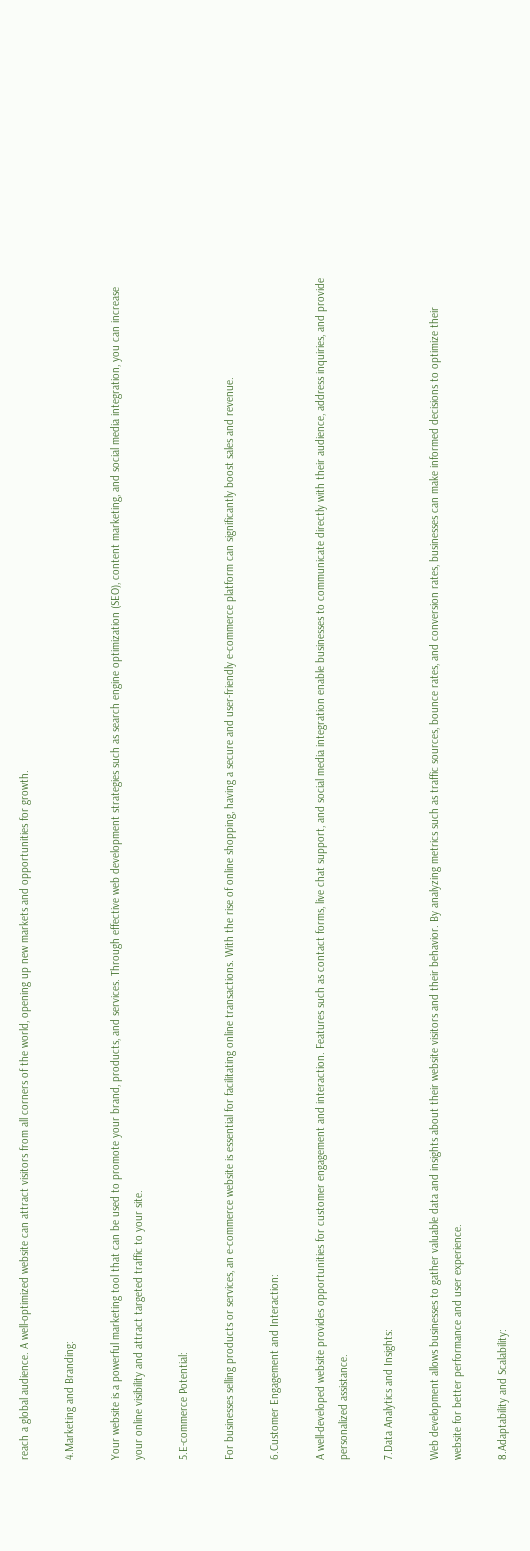reach a global audience. A well-optimized website can attract visitors from all corners of the world, opening up new markets and opportunities for growth.

4.Marketing and Branding:

Your website is a powerful marketing tool that can be used to promote your brand, products, and services. Through effective web development strategies such as search engine optimization (SEO), content marketing, and social media integration, you can increase your online visibility and attract targeted traffic to your site.

5.E-commerce Potential:

For businesses selling products or services, an e-commerce website is essential for facilitating online transactions. With the rise of online shopping, having a secure and user-friendly e-commerce platform can significantly boost sales and revenue.

6.Customer Engagement and Interaction:

A well-developed website provides opportunities for customer engagement and interaction. Features such as contact forms, live chat support, and social media integration enable businesses to communicate directly with their audience, address inquiries, and provide personalized assistance.

7.Data Analytics and Insights:

Web development allows businesses to gather valuable data and insights about their website visitors and their behavior. By analyzing metrics such as traffic sources, bounce rates, and conversion rates, businesses can make informed decisions to optimize their website for better performance and user experience.

8.Adaptability and Scalability: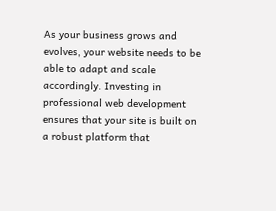As your business grows and evolves, your website needs to be able to adapt and scale accordingly. Investing in professional web development ensures that your site is built on a robust platform that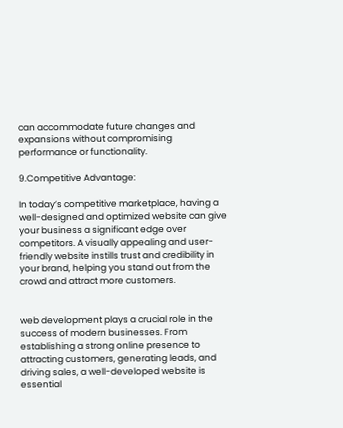can accommodate future changes and expansions without compromising performance or functionality.

9.Competitive Advantage:

In today’s competitive marketplace, having a well-designed and optimized website can give your business a significant edge over competitors. A visually appealing and user-friendly website instills trust and credibility in your brand, helping you stand out from the crowd and attract more customers.


web development plays a crucial role in the success of modern businesses. From establishing a strong online presence to attracting customers, generating leads, and driving sales, a well-developed website is essential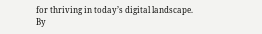for thriving in today’s digital landscape. By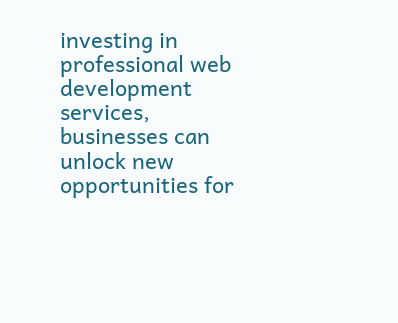investing in professional web development services, businesses can unlock new opportunities for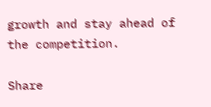growth and stay ahead of the competition.

Share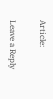Article:

Leave a Reply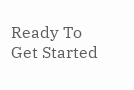Ready To Get Started